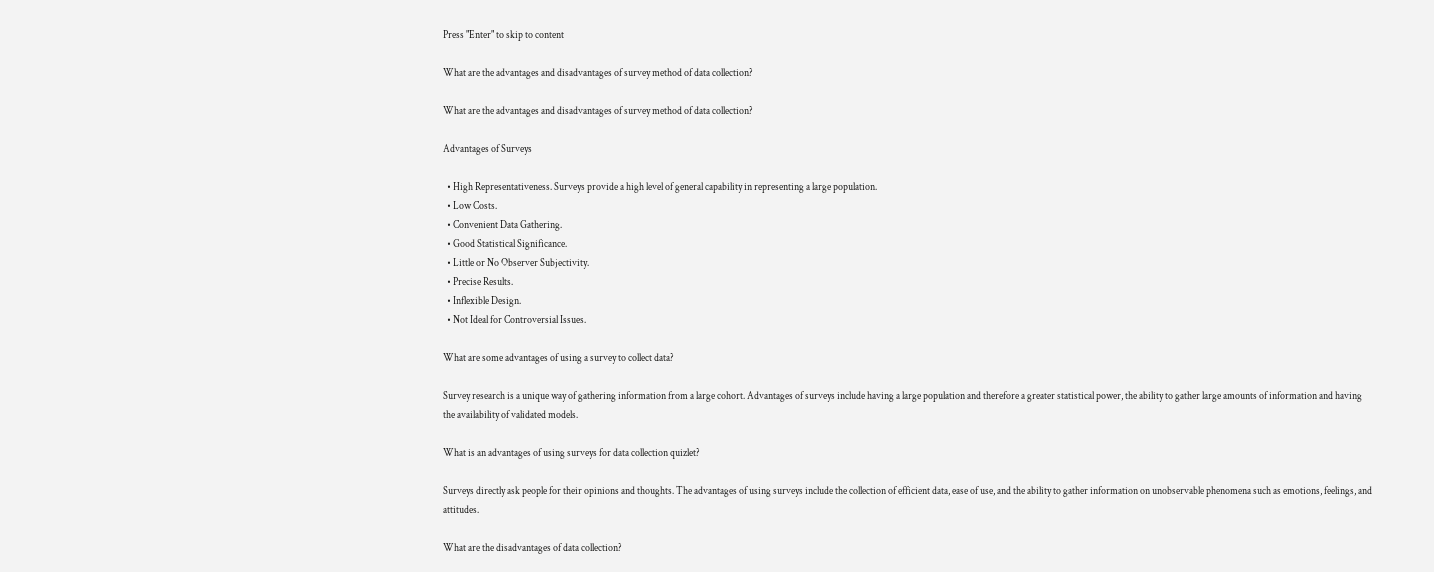Press "Enter" to skip to content

What are the advantages and disadvantages of survey method of data collection?

What are the advantages and disadvantages of survey method of data collection?

Advantages of Surveys

  • High Representativeness. Surveys provide a high level of general capability in representing a large population.
  • Low Costs.
  • Convenient Data Gathering.
  • Good Statistical Significance.
  • Little or No Observer Subjectivity.
  • Precise Results.
  • Inflexible Design.
  • Not Ideal for Controversial Issues.

What are some advantages of using a survey to collect data?

Survey research is a unique way of gathering information from a large cohort. Advantages of surveys include having a large population and therefore a greater statistical power, the ability to gather large amounts of information and having the availability of validated models.

What is an advantages of using surveys for data collection quizlet?

Surveys directly ask people for their opinions and thoughts. The advantages of using surveys include the collection of efficient data, ease of use, and the ability to gather information on unobservable phenomena such as emotions, feelings, and attitudes.

What are the disadvantages of data collection?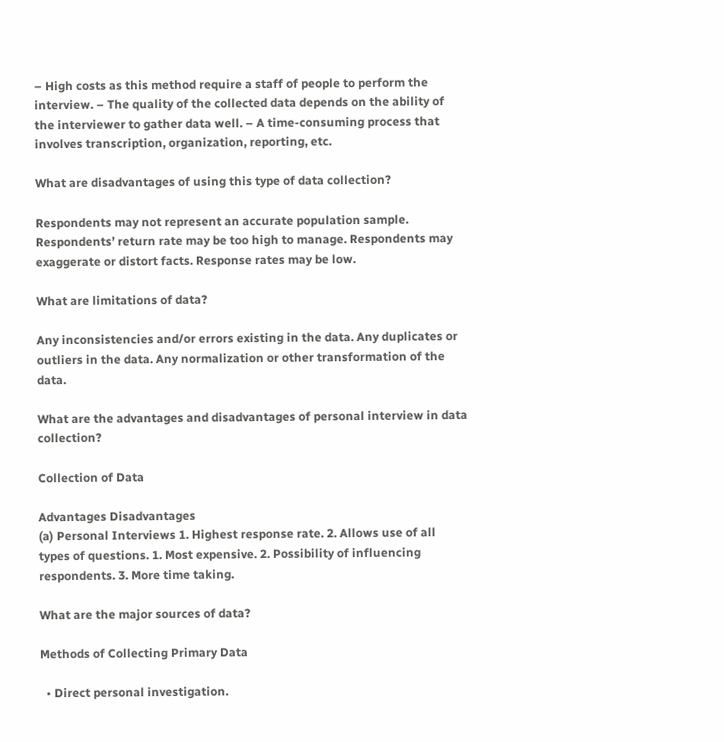– High costs as this method require a staff of people to perform the interview. – The quality of the collected data depends on the ability of the interviewer to gather data well. – A time-consuming process that involves transcription, organization, reporting, etc.

What are disadvantages of using this type of data collection?

Respondents may not represent an accurate population sample. Respondents’ return rate may be too high to manage. Respondents may exaggerate or distort facts. Response rates may be low.

What are limitations of data?

Any inconsistencies and/or errors existing in the data. Any duplicates or outliers in the data. Any normalization or other transformation of the data.

What are the advantages and disadvantages of personal interview in data collection?

Collection of Data

Advantages Disadvantages
(a) Personal Interviews 1. Highest response rate. 2. Allows use of all types of questions. 1. Most expensive. 2. Possibility of influencing respondents. 3. More time taking.

What are the major sources of data?

Methods of Collecting Primary Data

  • Direct personal investigation.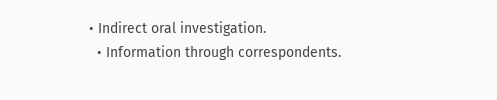• Indirect oral investigation.
  • Information through correspondents.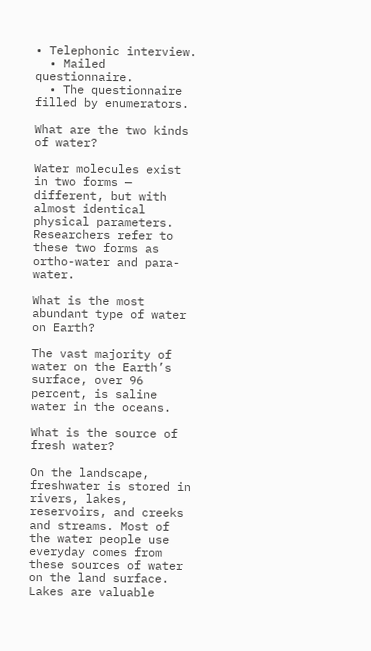• Telephonic interview.
  • Mailed questionnaire.
  • The questionnaire filled by enumerators.

What are the two kinds of water?

Water molecules exist in two forms — different, but with almost identical physical parameters. Researchers refer to these two forms as ortho-water and para-water.

What is the most abundant type of water on Earth?

The vast majority of water on the Earth’s surface, over 96 percent, is saline water in the oceans.

What is the source of fresh water?

On the landscape, freshwater is stored in rivers, lakes, reservoirs, and creeks and streams. Most of the water people use everyday comes from these sources of water on the land surface. Lakes are valuable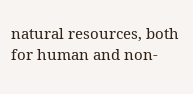natural resources, both for human and non-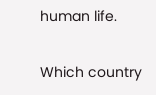human life.

Which country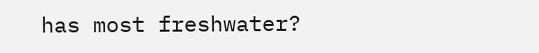has most freshwater?